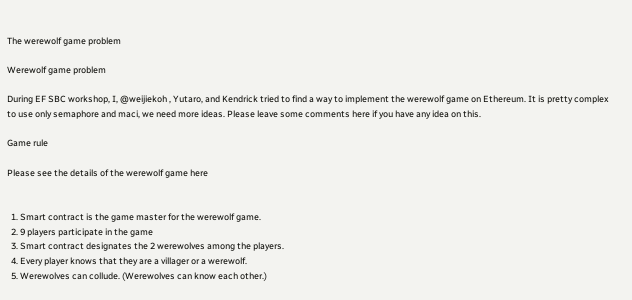The werewolf game problem

Werewolf game problem

During EF SBC workshop, I, @weijiekoh , Yutaro, and Kendrick tried to find a way to implement the werewolf game on Ethereum. It is pretty complex to use only semaphore and maci, we need more ideas. Please leave some comments here if you have any idea on this.

Game rule

Please see the details of the werewolf game here


  1. Smart contract is the game master for the werewolf game.
  2. 9 players participate in the game
  3. Smart contract designates the 2 werewolves among the players.
  4. Every player knows that they are a villager or a werewolf.
  5. Werewolves can collude. (Werewolves can know each other.)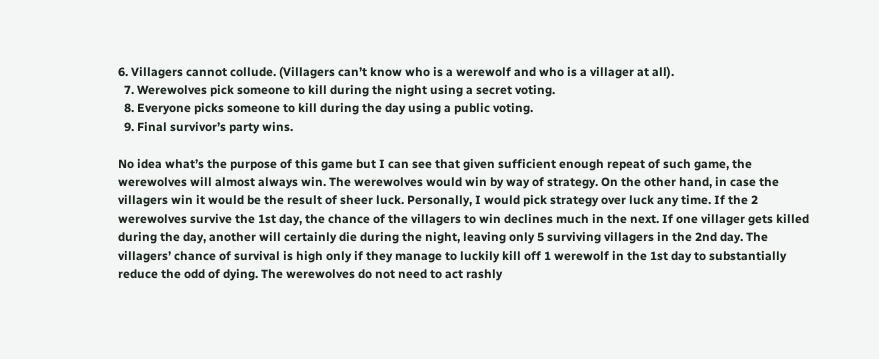6. Villagers cannot collude. (Villagers can’t know who is a werewolf and who is a villager at all).
  7. Werewolves pick someone to kill during the night using a secret voting.
  8. Everyone picks someone to kill during the day using a public voting.
  9. Final survivor’s party wins.

No idea what’s the purpose of this game but I can see that given sufficient enough repeat of such game, the werewolves will almost always win. The werewolves would win by way of strategy. On the other hand, in case the villagers win it would be the result of sheer luck. Personally, I would pick strategy over luck any time. If the 2 werewolves survive the 1st day, the chance of the villagers to win declines much in the next. If one villager gets killed during the day, another will certainly die during the night, leaving only 5 surviving villagers in the 2nd day. The villagers’ chance of survival is high only if they manage to luckily kill off 1 werewolf in the 1st day to substantially reduce the odd of dying. The werewolves do not need to act rashly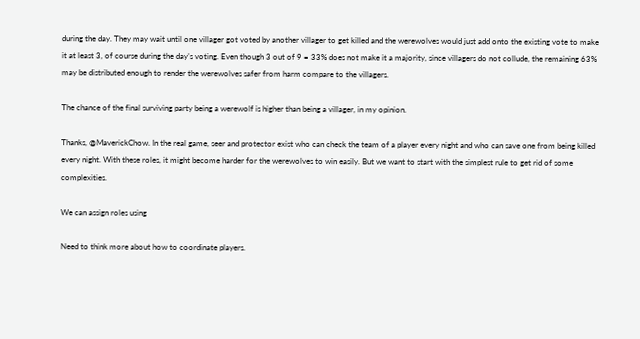during the day. They may wait until one villager got voted by another villager to get killed and the werewolves would just add onto the existing vote to make it at least 3, of course during the day’s voting. Even though 3 out of 9 = 33% does not make it a majority, since villagers do not collude, the remaining 63% may be distributed enough to render the werewolves safer from harm compare to the villagers.

The chance of the final surviving party being a werewolf is higher than being a villager, in my opinion.

Thanks, @MaverickChow. In the real game, seer and protector exist who can check the team of a player every night and who can save one from being killed every night. With these roles, it might become harder for the werewolves to win easily. But we want to start with the simplest rule to get rid of some complexities.

We can assign roles using

Need to think more about how to coordinate players.